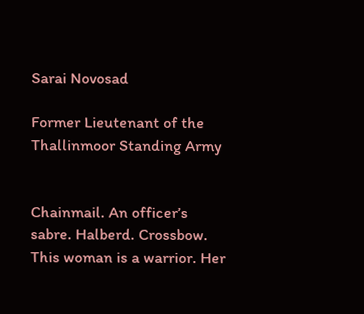Sarai Novosad

Former Lieutenant of the Thallinmoor Standing Army


Chainmail. An officer’s sabre. Halberd. Crossbow. This woman is a warrior. Her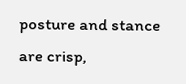posture and stance are crisp,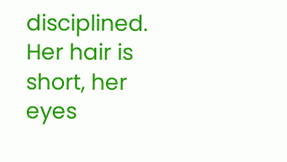disciplined. Her hair is short, her eyes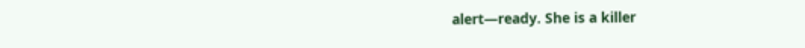alert—ready. She is a killer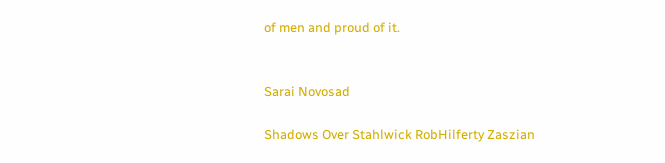of men and proud of it.


Sarai Novosad

Shadows Over Stahlwick RobHilferty Zaszian